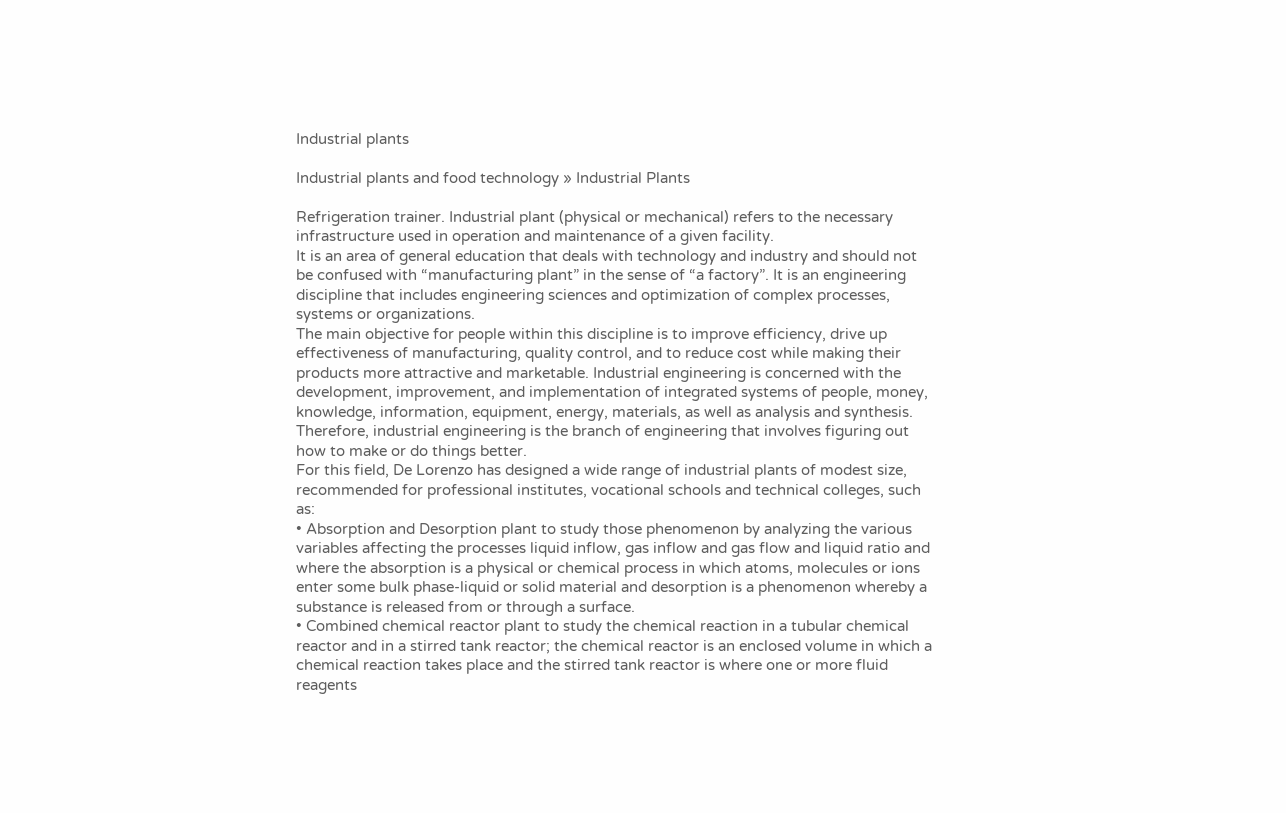Industrial plants

Industrial plants and food technology » Industrial Plants

Refrigeration trainer. Industrial plant (physical or mechanical) refers to the necessary infrastructure used in operation and maintenance of a given facility.
It is an area of general education that deals with technology and industry and should not be confused with “manufacturing plant” in the sense of “a factory”. It is an engineering discipline that includes engineering sciences and optimization of complex processes, systems or organizations.
The main objective for people within this discipline is to improve efficiency, drive up effectiveness of manufacturing, quality control, and to reduce cost while making their products more attractive and marketable. Industrial engineering is concerned with the development, improvement, and implementation of integrated systems of people, money, knowledge, information, equipment, energy, materials, as well as analysis and synthesis.
Therefore, industrial engineering is the branch of engineering that involves figuring out how to make or do things better.
For this field, De Lorenzo has designed a wide range of industrial plants of modest size, recommended for professional institutes, vocational schools and technical colleges, such as:
• Absorption and Desorption plant to study those phenomenon by analyzing the various variables affecting the processes liquid inflow, gas inflow and gas flow and liquid ratio and where the absorption is a physical or chemical process in which atoms, molecules or ions enter some bulk phase-liquid or solid material and desorption is a phenomenon whereby a substance is released from or through a surface.
• Combined chemical reactor plant to study the chemical reaction in a tubular chemical reactor and in a stirred tank reactor; the chemical reactor is an enclosed volume in which a chemical reaction takes place and the stirred tank reactor is where one or more fluid reagents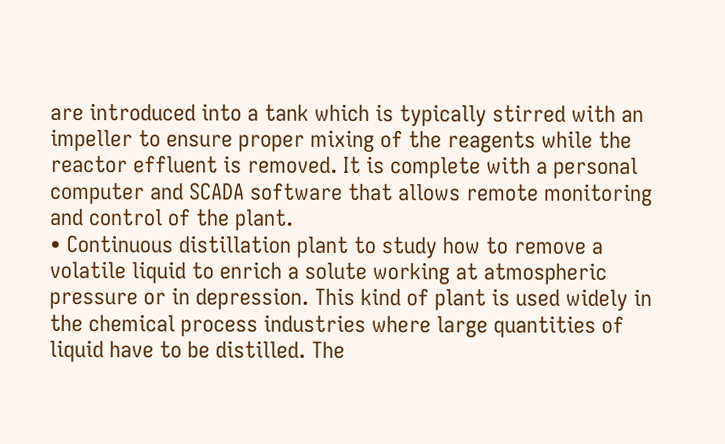are introduced into a tank which is typically stirred with an impeller to ensure proper mixing of the reagents while the reactor effluent is removed. It is complete with a personal computer and SCADA software that allows remote monitoring and control of the plant.
• Continuous distillation plant to study how to remove a volatile liquid to enrich a solute working at atmospheric pressure or in depression. This kind of plant is used widely in the chemical process industries where large quantities of liquid have to be distilled. The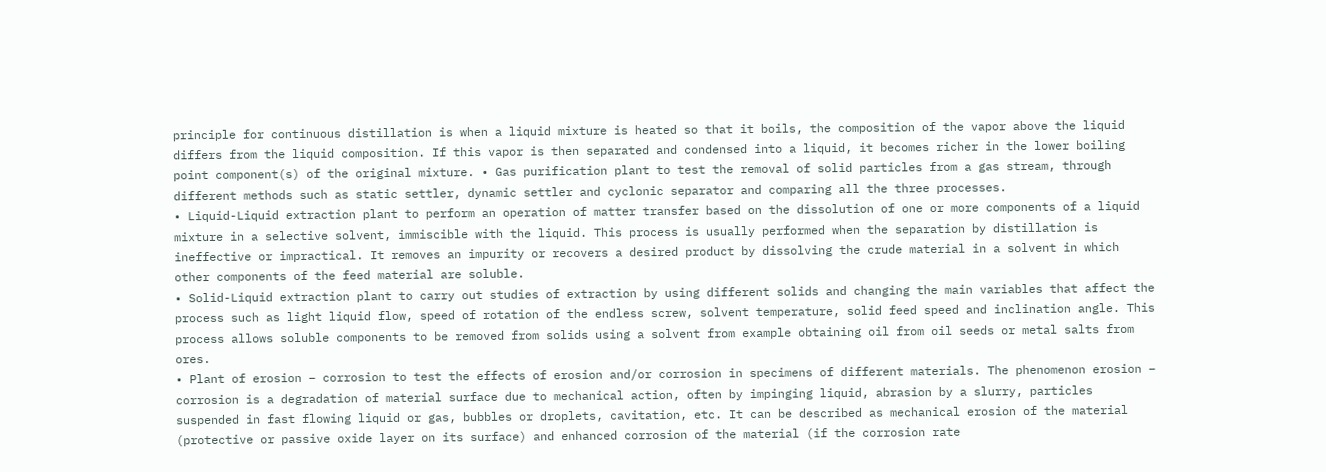principle for continuous distillation is when a liquid mixture is heated so that it boils, the composition of the vapor above the liquid differs from the liquid composition. If this vapor is then separated and condensed into a liquid, it becomes richer in the lower boiling point component(s) of the original mixture. • Gas purification plant to test the removal of solid particles from a gas stream, through different methods such as static settler, dynamic settler and cyclonic separator and comparing all the three processes.
• Liquid-Liquid extraction plant to perform an operation of matter transfer based on the dissolution of one or more components of a liquid mixture in a selective solvent, immiscible with the liquid. This process is usually performed when the separation by distillation is ineffective or impractical. It removes an impurity or recovers a desired product by dissolving the crude material in a solvent in which other components of the feed material are soluble.
• Solid-Liquid extraction plant to carry out studies of extraction by using different solids and changing the main variables that affect the process such as light liquid flow, speed of rotation of the endless screw, solvent temperature, solid feed speed and inclination angle. This process allows soluble components to be removed from solids using a solvent from example obtaining oil from oil seeds or metal salts from ores.
• Plant of erosion – corrosion to test the effects of erosion and/or corrosion in specimens of different materials. The phenomenon erosion – corrosion is a degradation of material surface due to mechanical action, often by impinging liquid, abrasion by a slurry, particles suspended in fast flowing liquid or gas, bubbles or droplets, cavitation, etc. It can be described as mechanical erosion of the material (protective or passive oxide layer on its surface) and enhanced corrosion of the material (if the corrosion rate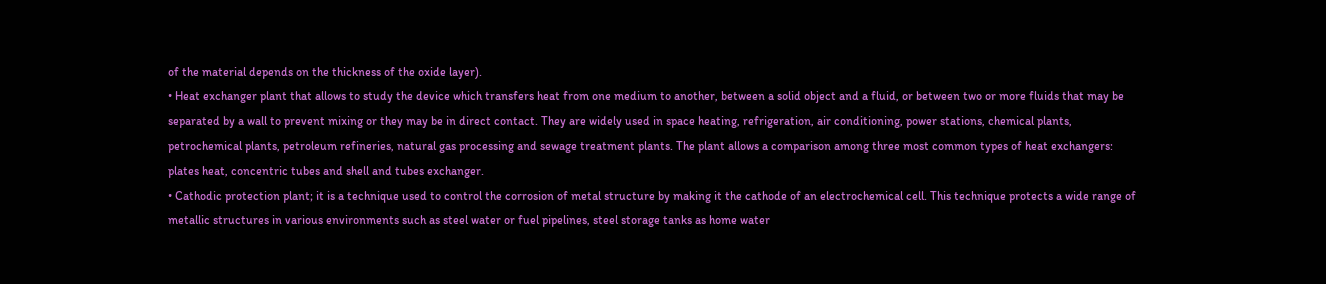of the material depends on the thickness of the oxide layer).
• Heat exchanger plant that allows to study the device which transfers heat from one medium to another, between a solid object and a fluid, or between two or more fluids that may be separated by a wall to prevent mixing or they may be in direct contact. They are widely used in space heating, refrigeration, air conditioning, power stations, chemical plants, petrochemical plants, petroleum refineries, natural gas processing and sewage treatment plants. The plant allows a comparison among three most common types of heat exchangers: plates heat, concentric tubes and shell and tubes exchanger.
• Cathodic protection plant; it is a technique used to control the corrosion of metal structure by making it the cathode of an electrochemical cell. This technique protects a wide range of metallic structures in various environments such as steel water or fuel pipelines, steel storage tanks as home water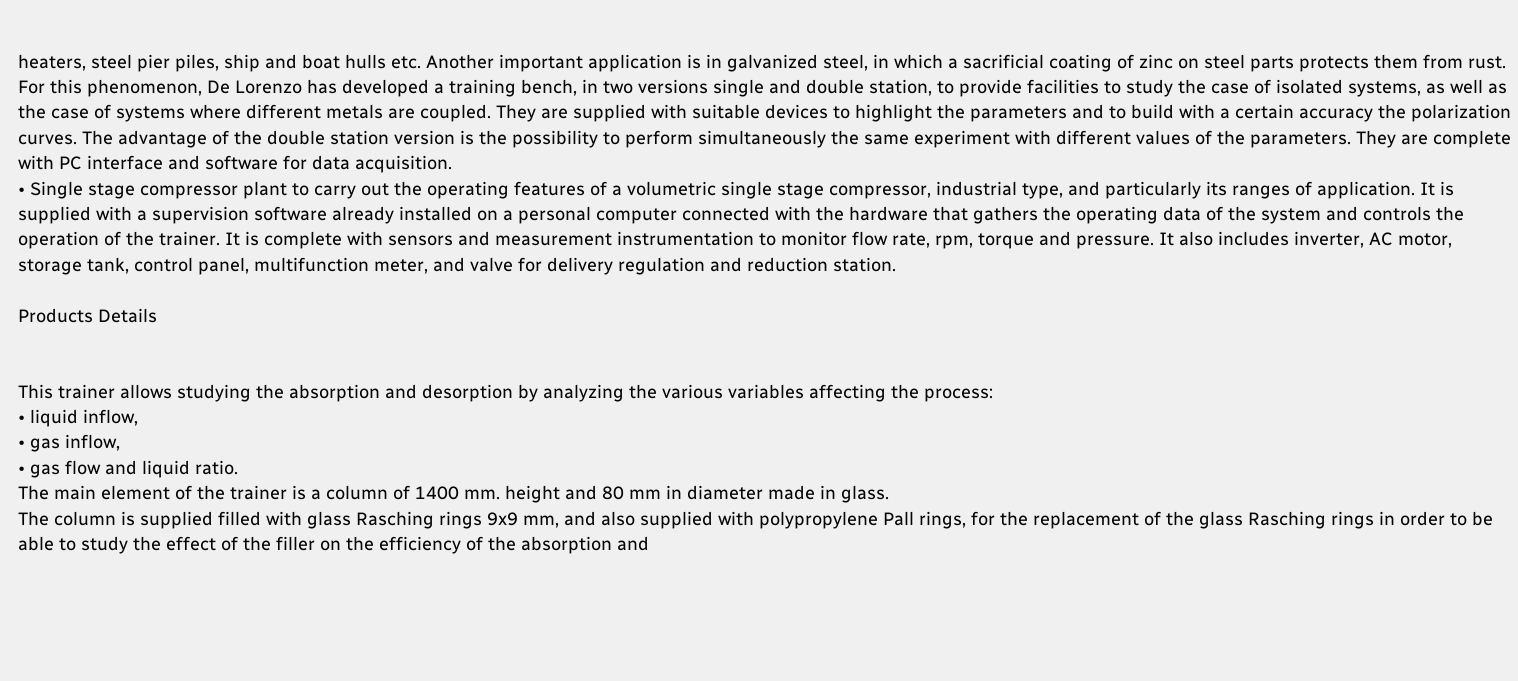heaters, steel pier piles, ship and boat hulls etc. Another important application is in galvanized steel, in which a sacrificial coating of zinc on steel parts protects them from rust. For this phenomenon, De Lorenzo has developed a training bench, in two versions single and double station, to provide facilities to study the case of isolated systems, as well as the case of systems where different metals are coupled. They are supplied with suitable devices to highlight the parameters and to build with a certain accuracy the polarization curves. The advantage of the double station version is the possibility to perform simultaneously the same experiment with different values of the parameters. They are complete with PC interface and software for data acquisition.
• Single stage compressor plant to carry out the operating features of a volumetric single stage compressor, industrial type, and particularly its ranges of application. It is supplied with a supervision software already installed on a personal computer connected with the hardware that gathers the operating data of the system and controls the operation of the trainer. It is complete with sensors and measurement instrumentation to monitor flow rate, rpm, torque and pressure. It also includes inverter, AC motor, storage tank, control panel, multifunction meter, and valve for delivery regulation and reduction station.

Products Details


This trainer allows studying the absorption and desorption by analyzing the various variables affecting the process:
• liquid inflow,
• gas inflow,
• gas flow and liquid ratio.
The main element of the trainer is a column of 1400 mm. height and 80 mm in diameter made in glass.
The column is supplied filled with glass Rasching rings 9x9 mm, and also supplied with polypropylene Pall rings, for the replacement of the glass Rasching rings in order to be able to study the effect of the filler on the efficiency of the absorption and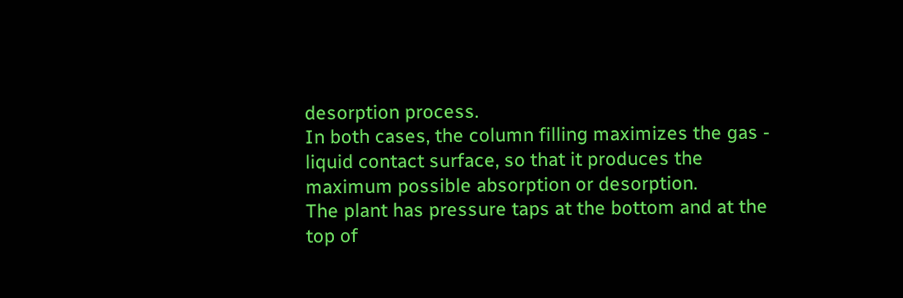desorption process.
In both cases, the column filling maximizes the gas ‐ liquid contact surface, so that it produces the maximum possible absorption or desorption.
The plant has pressure taps at the bottom and at the top of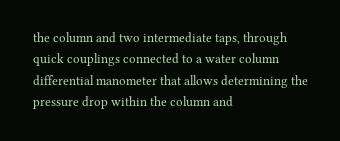the column and two intermediate taps, through quick couplings connected to a water column differential manometer that allows determining the pressure drop within the column and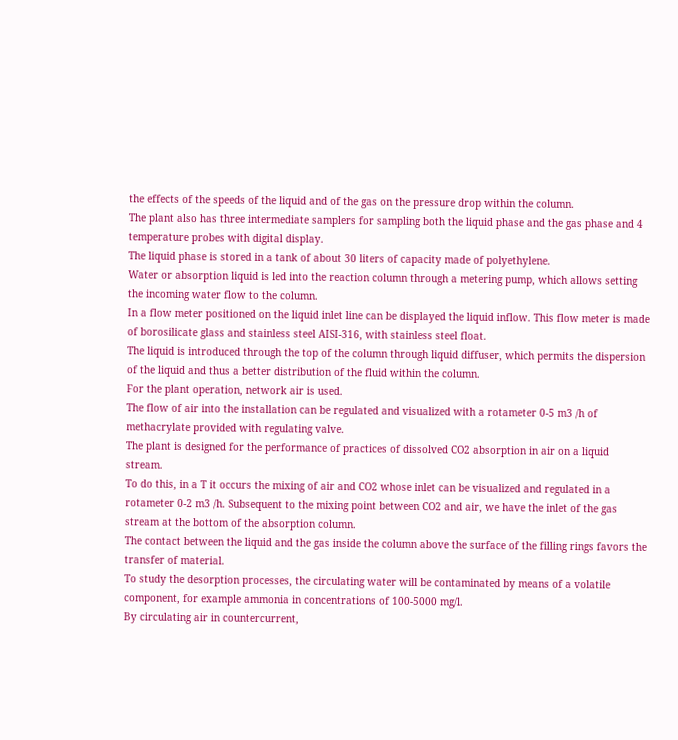the effects of the speeds of the liquid and of the gas on the pressure drop within the column.
The plant also has three intermediate samplers for sampling both the liquid phase and the gas phase and 4 temperature probes with digital display.
The liquid phase is stored in a tank of about 30 liters of capacity made of polyethylene.
Water or absorption liquid is led into the reaction column through a metering pump, which allows setting the incoming water flow to the column.
In a flow meter positioned on the liquid inlet line can be displayed the liquid inflow. This flow meter is made of borosilicate glass and stainless steel AISI‐316, with stainless steel float.
The liquid is introduced through the top of the column through liquid diffuser, which permits the dispersion of the liquid and thus a better distribution of the fluid within the column.
For the plant operation, network air is used.
The flow of air into the installation can be regulated and visualized with a rotameter 0‐5 m3 /h of methacrylate provided with regulating valve.
The plant is designed for the performance of practices of dissolved CO2 absorption in air on a liquid stream.
To do this, in a T it occurs the mixing of air and CO2 whose inlet can be visualized and regulated in a rotameter 0‐2 m3 /h. Subsequent to the mixing point between CO2 and air, we have the inlet of the gas stream at the bottom of the absorption column.
The contact between the liquid and the gas inside the column above the surface of the filling rings favors the transfer of material.
To study the desorption processes, the circulating water will be contaminated by means of a volatile component, for example ammonia in concentrations of 100‐5000 mg/l.
By circulating air in countercurrent,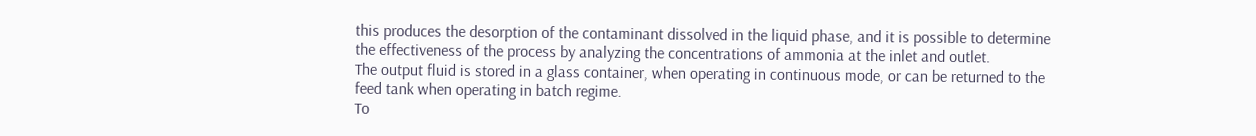this produces the desorption of the contaminant dissolved in the liquid phase, and it is possible to determine the effectiveness of the process by analyzing the concentrations of ammonia at the inlet and outlet.
The output fluid is stored in a glass container, when operating in continuous mode, or can be returned to the feed tank when operating in batch regime.
To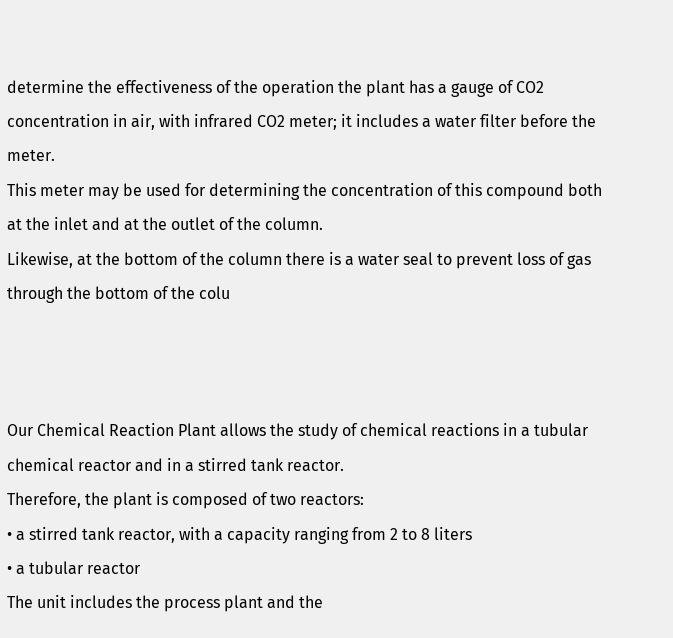determine the effectiveness of the operation the plant has a gauge of CO2 concentration in air, with infrared CO2 meter; it includes a water filter before the meter.
This meter may be used for determining the concentration of this compound both at the inlet and at the outlet of the column.
Likewise, at the bottom of the column there is a water seal to prevent loss of gas through the bottom of the colu



Our Chemical Reaction Plant allows the study of chemical reactions in a tubular chemical reactor and in a stirred tank reactor.
Therefore, the plant is composed of two reactors:
• a stirred tank reactor, with a capacity ranging from 2 to 8 liters
• a tubular reactor
The unit includes the process plant and the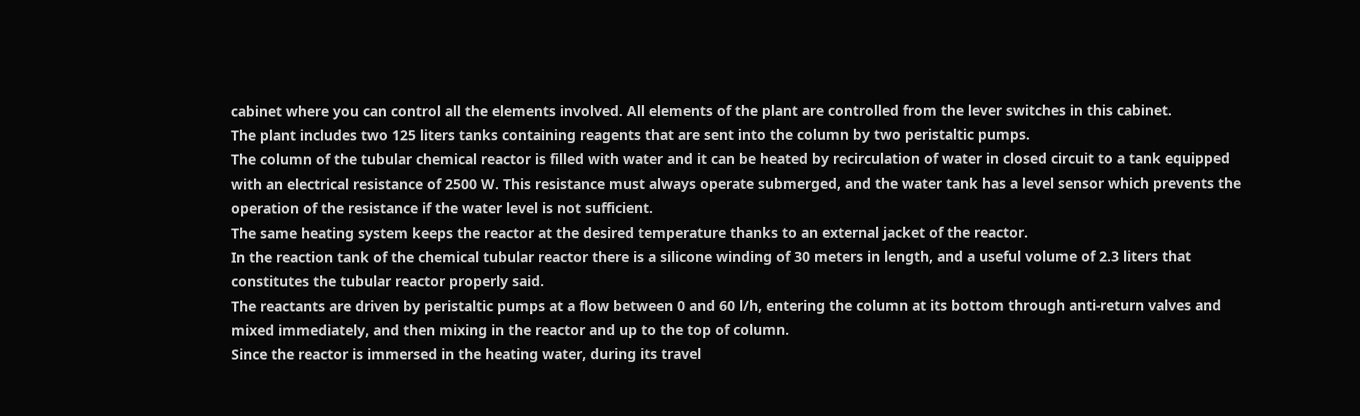cabinet where you can control all the elements involved. All elements of the plant are controlled from the lever switches in this cabinet.
The plant includes two 125 liters tanks containing reagents that are sent into the column by two peristaltic pumps.
The column of the tubular chemical reactor is filled with water and it can be heated by recirculation of water in closed circuit to a tank equipped with an electrical resistance of 2500 W. This resistance must always operate submerged, and the water tank has a level sensor which prevents the operation of the resistance if the water level is not sufficient.
The same heating system keeps the reactor at the desired temperature thanks to an external jacket of the reactor.
In the reaction tank of the chemical tubular reactor there is a silicone winding of 30 meters in length, and a useful volume of 2.3 liters that constitutes the tubular reactor properly said.
The reactants are driven by peristaltic pumps at a flow between 0 and 60 l/h, entering the column at its bottom through anti‐return valves and mixed immediately, and then mixing in the reactor and up to the top of column.
Since the reactor is immersed in the heating water, during its travel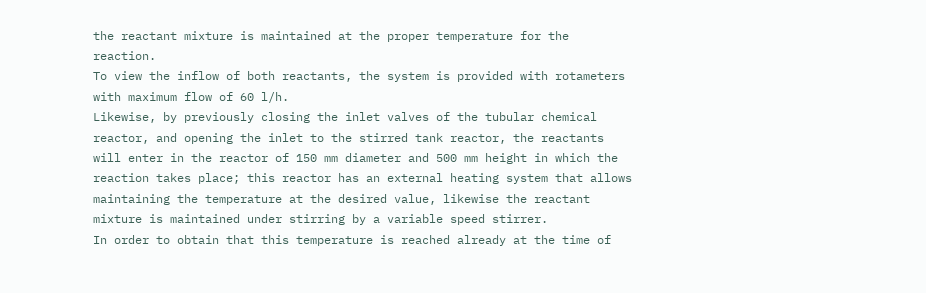the reactant mixture is maintained at the proper temperature for the reaction.
To view the inflow of both reactants, the system is provided with rotameters with maximum flow of 60 l/h.
Likewise, by previously closing the inlet valves of the tubular chemical reactor, and opening the inlet to the stirred tank reactor, the reactants will enter in the reactor of 150 mm diameter and 500 mm height in which the reaction takes place; this reactor has an external heating system that allows maintaining the temperature at the desired value, likewise the reactant mixture is maintained under stirring by a variable speed stirrer.
In order to obtain that this temperature is reached already at the time of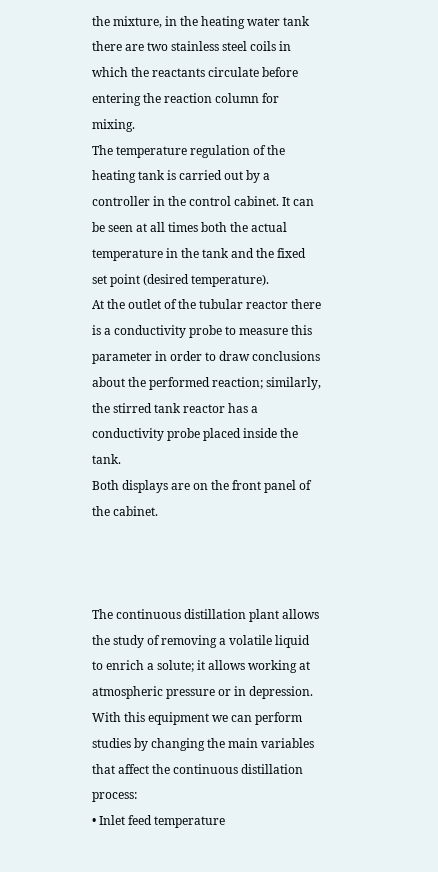the mixture, in the heating water tank there are two stainless steel coils in which the reactants circulate before entering the reaction column for mixing.
The temperature regulation of the heating tank is carried out by a controller in the control cabinet. It can be seen at all times both the actual temperature in the tank and the fixed set point (desired temperature).
At the outlet of the tubular reactor there is a conductivity probe to measure this parameter in order to draw conclusions about the performed reaction; similarly, the stirred tank reactor has a conductivity probe placed inside the tank.
Both displays are on the front panel of the cabinet.



The continuous distillation plant allows the study of removing a volatile liquid to enrich a solute; it allows working at atmospheric pressure or in depression.
With this equipment we can perform studies by changing the main variables that affect the continuous distillation process:
• Inlet feed temperature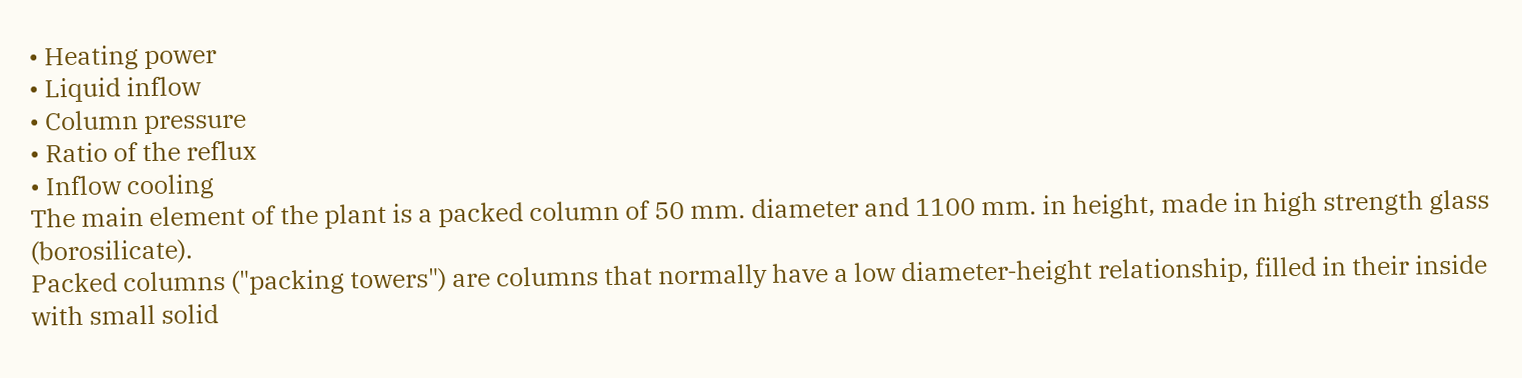• Heating power
• Liquid inflow
• Column pressure
• Ratio of the reflux
• Inflow cooling
The main element of the plant is a packed column of 50 mm. diameter and 1100 mm. in height, made in high strength glass (borosilicate).
Packed columns ("packing towers") are columns that normally have a low diameter‐height relationship, filled in their inside with small solid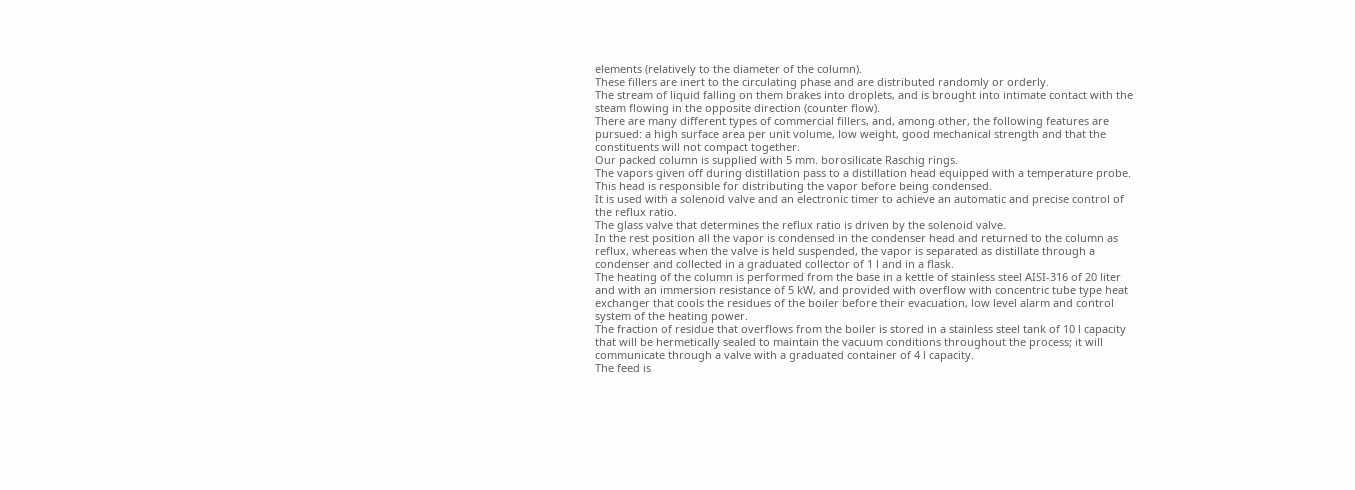elements (relatively to the diameter of the column).
These fillers are inert to the circulating phase and are distributed randomly or orderly.
The stream of liquid falling on them brakes into droplets, and is brought into intimate contact with the steam flowing in the opposite direction (counter flow).
There are many different types of commercial fillers, and, among other, the following features are pursued: a high surface area per unit volume, low weight, good mechanical strength and that the constituents will not compact together.
Our packed column is supplied with 5 mm. borosilicate Raschig rings.
The vapors given off during distillation pass to a distillation head equipped with a temperature probe.
This head is responsible for distributing the vapor before being condensed.
It is used with a solenoid valve and an electronic timer to achieve an automatic and precise control of the reflux ratio.
The glass valve that determines the reflux ratio is driven by the solenoid valve.
In the rest position all the vapor is condensed in the condenser head and returned to the column as reflux, whereas when the valve is held suspended, the vapor is separated as distillate through a condenser and collected in a graduated collector of 1 l and in a flask.
The heating of the column is performed from the base in a kettle of stainless steel AISI‐316 of 20 liter and with an immersion resistance of 5 kW, and provided with overflow with concentric tube type heat exchanger that cools the residues of the boiler before their evacuation, low level alarm and control system of the heating power.
The fraction of residue that overflows from the boiler is stored in a stainless steel tank of 10 l capacity that will be hermetically sealed to maintain the vacuum conditions throughout the process; it will communicate through a valve with a graduated container of 4 l capacity.
The feed is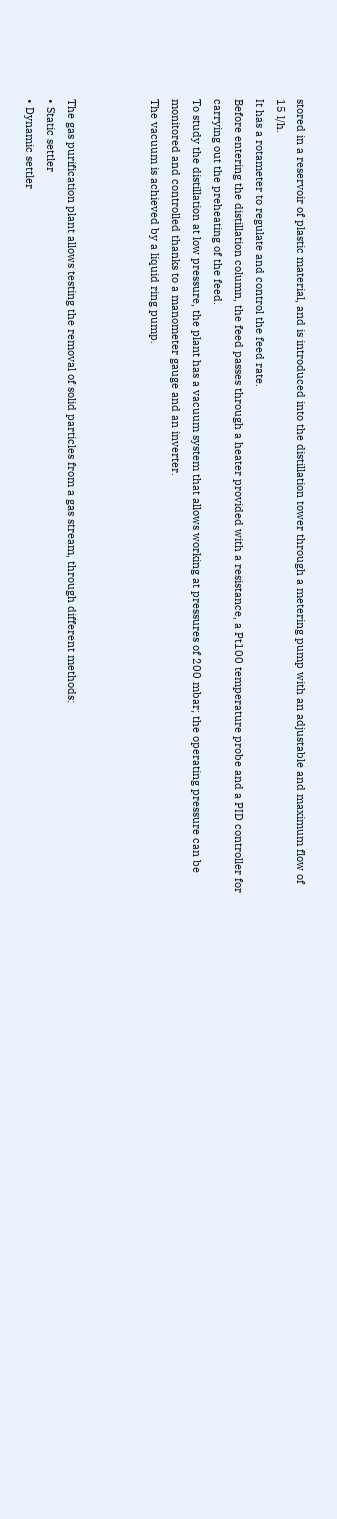stored in a reservoir of plastic material, and is introduced into the distillation tower through a metering pump with an adjustable and maximum flow of 15 l/h.
It has a rotameter to regulate and control the feed rate.
Before entering the distillation column, the feed passes through a heater provided with a resistance, a Pt100 temperature probe and a PID controller for carrying out the preheating of the feed.
To study the distillation at low pressure, the plant has a vacuum system that allows working at pressures of 200 mbar; the operating pressure can be monitored and controlled thanks to a manometer gauge and an inverter.
The vacuum is achieved by a liquid ring pump.



The gas purification plant allows testing the removal of solid particles from a gas stream, through different methods:
• Static settler
• Dynamic settler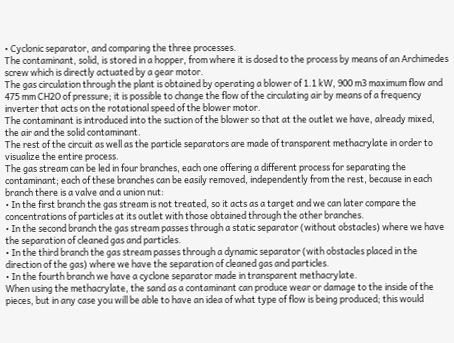• Cyclonic separator, and comparing the three processes.
The contaminant, solid, is stored in a hopper, from where it is dosed to the process by means of an Archimedes screw which is directly actuated by a gear motor.
The gas circulation through the plant is obtained by operating a blower of 1.1 kW, 900 m3 maximum flow and 475 mm CH2O of pressure; it is possible to change the flow of the circulating air by means of a frequency inverter that acts on the rotational speed of the blower motor.
The contaminant is introduced into the suction of the blower so that at the outlet we have, already mixed, the air and the solid contaminant.
The rest of the circuit as well as the particle separators are made of transparent methacrylate in order to visualize the entire process.
The gas stream can be led in four branches, each one offering a different process for separating the contaminant; each of these branches can be easily removed, independently from the rest, because in each branch there is a valve and a union nut:
• In the first branch the gas stream is not treated, so it acts as a target and we can later compare the concentrations of particles at its outlet with those obtained through the other branches.
• In the second branch the gas stream passes through a static separator (without obstacles) where we have the separation of cleaned gas and particles.
• In the third branch the gas stream passes through a dynamic separator (with obstacles placed in the direction of the gas) where we have the separation of cleaned gas and particles.
• In the fourth branch we have a cyclone separator made in transparent methacrylate.
When using the methacrylate, the sand as a contaminant can produce wear or damage to the inside of the pieces, but in any case you will be able to have an idea of what type of flow is being produced; this would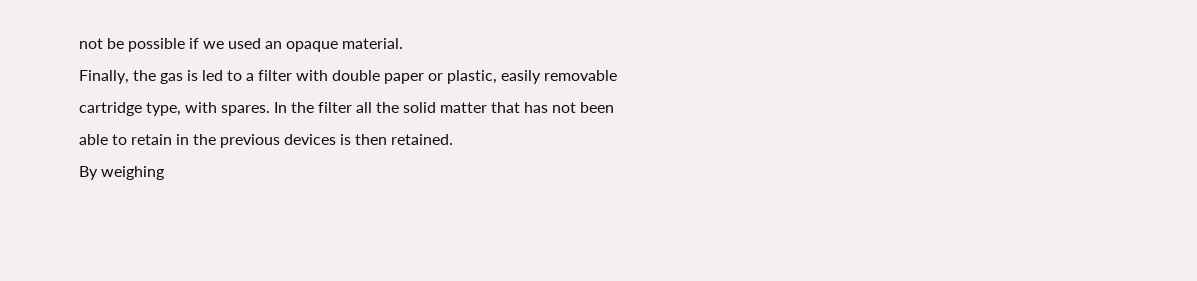not be possible if we used an opaque material.
Finally, the gas is led to a filter with double paper or plastic, easily removable cartridge type, with spares. In the filter all the solid matter that has not been able to retain in the previous devices is then retained.
By weighing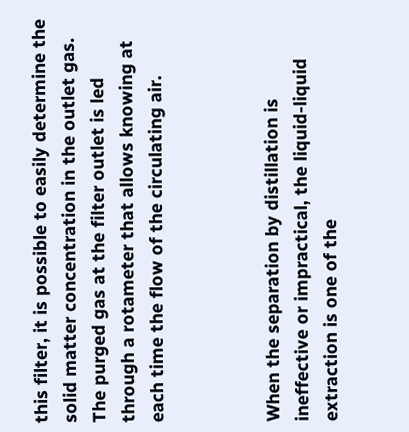this filter, it is possible to easily determine the solid matter concentration in the outlet gas.
The purged gas at the filter outlet is led through a rotameter that allows knowing at each time the flow of the circulating air.



When the separation by distillation is ineffective or impractical, the liquid‐liquid extraction is one of the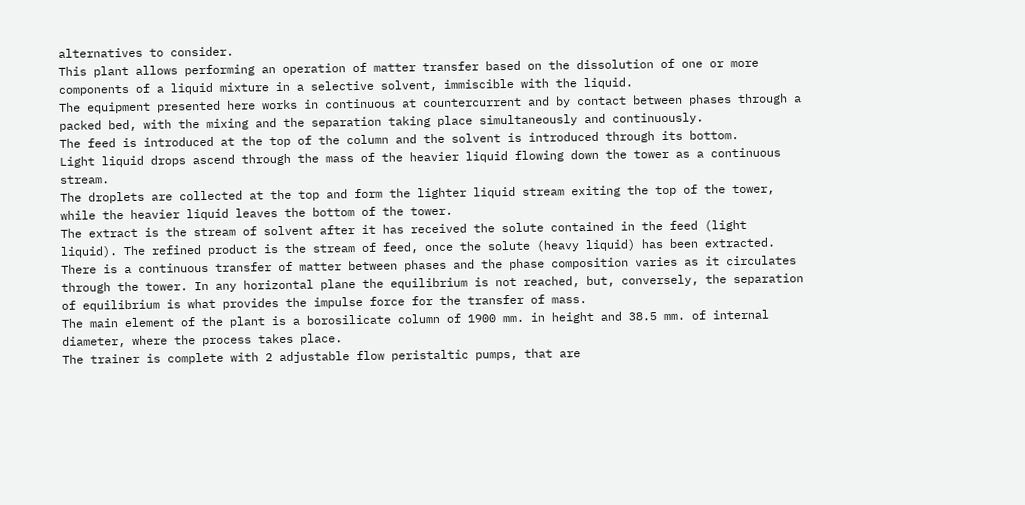alternatives to consider.
This plant allows performing an operation of matter transfer based on the dissolution of one or more components of a liquid mixture in a selective solvent, immiscible with the liquid.
The equipment presented here works in continuous at countercurrent and by contact between phases through a packed bed, with the mixing and the separation taking place simultaneously and continuously.
The feed is introduced at the top of the column and the solvent is introduced through its bottom.
Light liquid drops ascend through the mass of the heavier liquid flowing down the tower as a continuous stream.
The droplets are collected at the top and form the lighter liquid stream exiting the top of the tower, while the heavier liquid leaves the bottom of the tower.
The extract is the stream of solvent after it has received the solute contained in the feed (light liquid). The refined product is the stream of feed, once the solute (heavy liquid) has been extracted.
There is a continuous transfer of matter between phases and the phase composition varies as it circulates through the tower. In any horizontal plane the equilibrium is not reached, but, conversely, the separation of equilibrium is what provides the impulse force for the transfer of mass.
The main element of the plant is a borosilicate column of 1900 mm. in height and 38.5 mm. of internal diameter, where the process takes place.
The trainer is complete with 2 adjustable flow peristaltic pumps, that are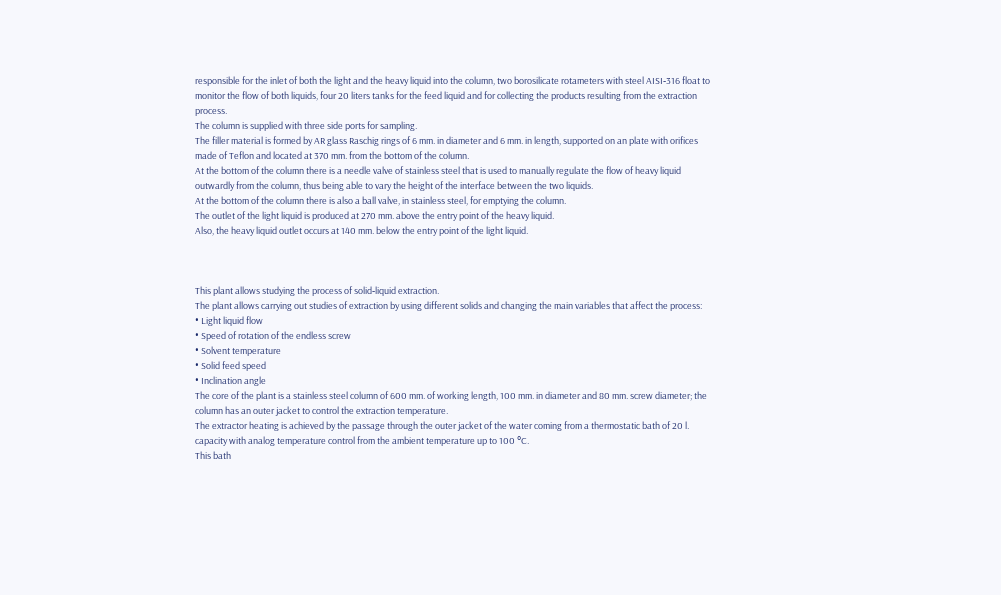responsible for the inlet of both the light and the heavy liquid into the column, two borosilicate rotameters with steel AISI‐316 float to monitor the flow of both liquids, four 20 liters tanks for the feed liquid and for collecting the products resulting from the extraction process.
The column is supplied with three side ports for sampling.
The filler material is formed by AR glass Raschig rings of 6 mm. in diameter and 6 mm. in length, supported on an plate with orifices made of Teflon and located at 370 mm. from the bottom of the column.
At the bottom of the column there is a needle valve of stainless steel that is used to manually regulate the flow of heavy liquid outwardly from the column, thus being able to vary the height of the interface between the two liquids.
At the bottom of the column there is also a ball valve, in stainless steel, for emptying the column.
The outlet of the light liquid is produced at 270 mm. above the entry point of the heavy liquid.
Also, the heavy liquid outlet occurs at 140 mm. below the entry point of the light liquid.



This plant allows studying the process of solid‐liquid extraction.
The plant allows carrying out studies of extraction by using different solids and changing the main variables that affect the process:
• Light liquid flow
• Speed of rotation of the endless screw
• Solvent temperature
• Solid feed speed
• Inclination angle
The core of the plant is a stainless steel column of 600 mm. of working length, 100 mm. in diameter and 80 mm. screw diameter; the column has an outer jacket to control the extraction temperature.
The extractor heating is achieved by the passage through the outer jacket of the water coming from a thermostatic bath of 20 l. capacity with analog temperature control from the ambient temperature up to 100 °C.
This bath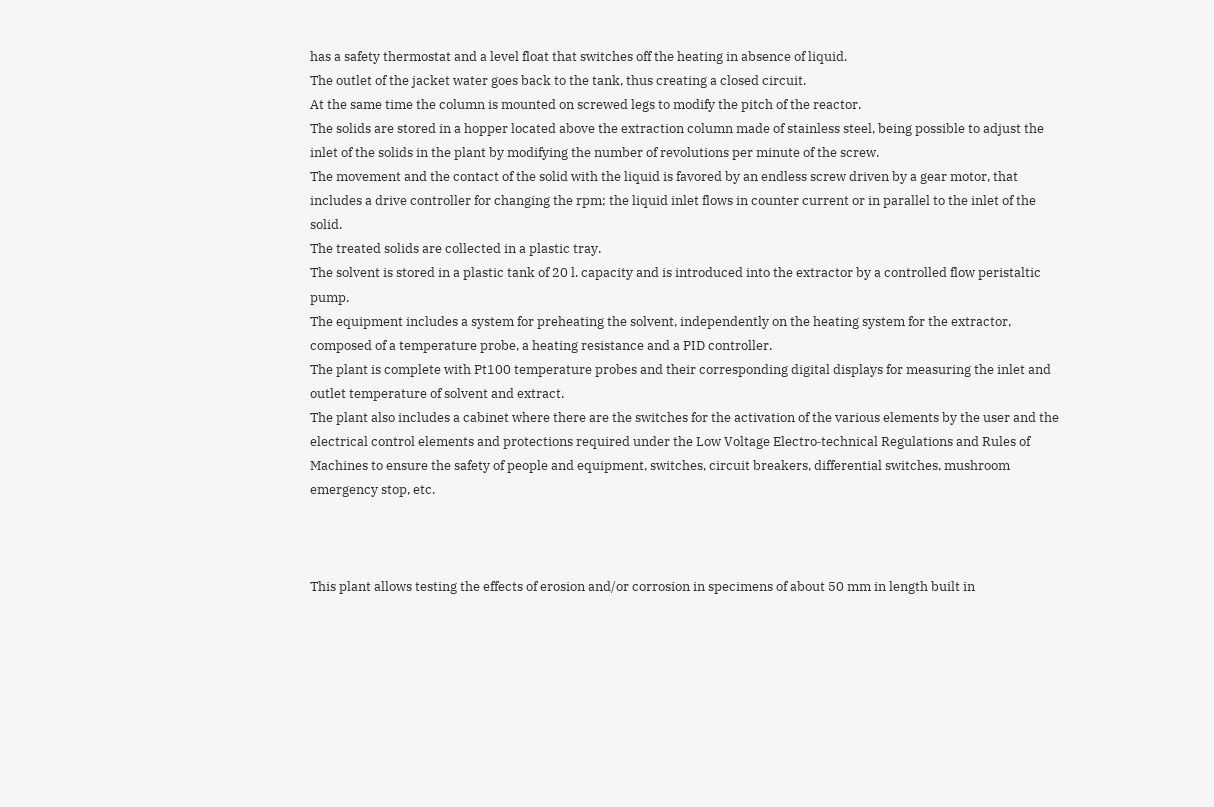has a safety thermostat and a level float that switches off the heating in absence of liquid.
The outlet of the jacket water goes back to the tank, thus creating a closed circuit.
At the same time the column is mounted on screwed legs to modify the pitch of the reactor.
The solids are stored in a hopper located above the extraction column made of stainless steel, being possible to adjust the inlet of the solids in the plant by modifying the number of revolutions per minute of the screw.
The movement and the contact of the solid with the liquid is favored by an endless screw driven by a gear motor, that includes a drive controller for changing the rpm; the liquid inlet flows in counter current or in parallel to the inlet of the solid.
The treated solids are collected in a plastic tray.
The solvent is stored in a plastic tank of 20 l. capacity and is introduced into the extractor by a controlled flow peristaltic pump.
The equipment includes a system for preheating the solvent, independently on the heating system for the extractor, composed of a temperature probe, a heating resistance and a PID controller.
The plant is complete with Pt100 temperature probes and their corresponding digital displays for measuring the inlet and outlet temperature of solvent and extract.
The plant also includes a cabinet where there are the switches for the activation of the various elements by the user and the electrical control elements and protections required under the Low Voltage Electro‐technical Regulations and Rules of Machines to ensure the safety of people and equipment, switches, circuit breakers, differential switches, mushroom emergency stop, etc.



This plant allows testing the effects of erosion and/or corrosion in specimens of about 50 mm in length built in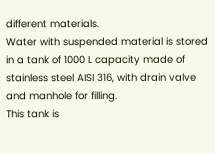different materials.
Water with suspended material is stored in a tank of 1000 L capacity made of stainless steel AISI 316, with drain valve and manhole for filling.
This tank is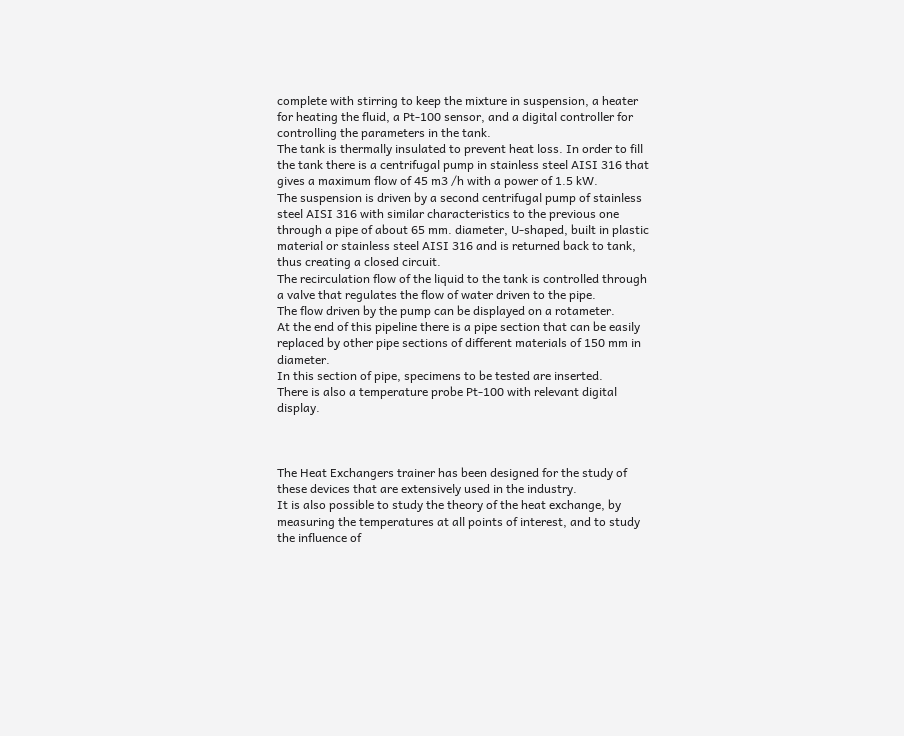complete with stirring to keep the mixture in suspension, a heater for heating the fluid, a Pt‐100 sensor, and a digital controller for controlling the parameters in the tank.
The tank is thermally insulated to prevent heat loss. In order to fill the tank there is a centrifugal pump in stainless steel AISI 316 that gives a maximum flow of 45 m3 /h with a power of 1.5 kW.
The suspension is driven by a second centrifugal pump of stainless steel AISI 316 with similar characteristics to the previous one through a pipe of about 65 mm. diameter, U‐shaped, built in plastic material or stainless steel AISI 316 and is returned back to tank, thus creating a closed circuit.
The recirculation flow of the liquid to the tank is controlled through a valve that regulates the flow of water driven to the pipe.
The flow driven by the pump can be displayed on a rotameter.
At the end of this pipeline there is a pipe section that can be easily replaced by other pipe sections of different materials of 150 mm in diameter.
In this section of pipe, specimens to be tested are inserted.
There is also a temperature probe Pt‐100 with relevant digital display.



The Heat Exchangers trainer has been designed for the study of these devices that are extensively used in the industry.
It is also possible to study the theory of the heat exchange, by measuring the temperatures at all points of interest, and to study the influence of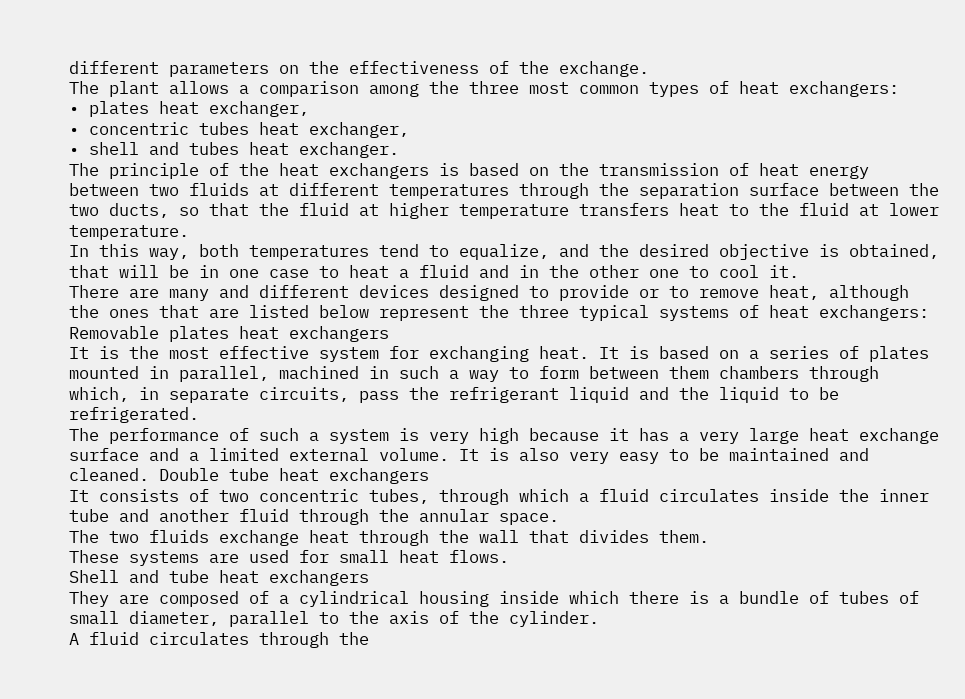different parameters on the effectiveness of the exchange.
The plant allows a comparison among the three most common types of heat exchangers:
• plates heat exchanger,
• concentric tubes heat exchanger,
• shell and tubes heat exchanger.
The principle of the heat exchangers is based on the transmission of heat energy between two fluids at different temperatures through the separation surface between the two ducts, so that the fluid at higher temperature transfers heat to the fluid at lower temperature.
In this way, both temperatures tend to equalize, and the desired objective is obtained, that will be in one case to heat a fluid and in the other one to cool it.
There are many and different devices designed to provide or to remove heat, although the ones that are listed below represent the three typical systems of heat exchangers:
Removable plates heat exchangers
It is the most effective system for exchanging heat. It is based on a series of plates mounted in parallel, machined in such a way to form between them chambers through which, in separate circuits, pass the refrigerant liquid and the liquid to be refrigerated.
The performance of such a system is very high because it has a very large heat exchange surface and a limited external volume. It is also very easy to be maintained and cleaned. Double tube heat exchangers
It consists of two concentric tubes, through which a fluid circulates inside the inner tube and another fluid through the annular space.
The two fluids exchange heat through the wall that divides them.
These systems are used for small heat flows.
Shell and tube heat exchangers
They are composed of a cylindrical housing inside which there is a bundle of tubes of small diameter, parallel to the axis of the cylinder.
A fluid circulates through the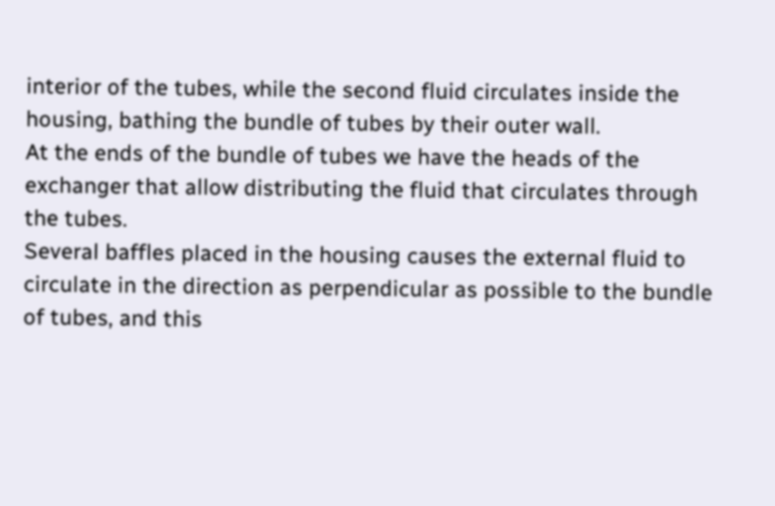interior of the tubes, while the second fluid circulates inside the housing, bathing the bundle of tubes by their outer wall.
At the ends of the bundle of tubes we have the heads of the exchanger that allow distributing the fluid that circulates through the tubes.
Several baffles placed in the housing causes the external fluid to circulate in the direction as perpendicular as possible to the bundle of tubes, and this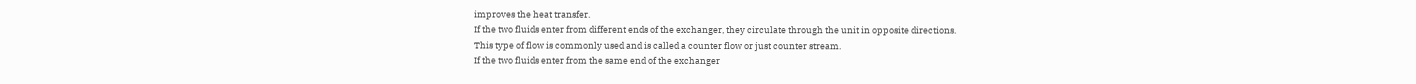improves the heat transfer.
If the two fluids enter from different ends of the exchanger, they circulate through the unit in opposite directions.
This type of flow is commonly used and is called a counter flow or just counter stream.
If the two fluids enter from the same end of the exchanger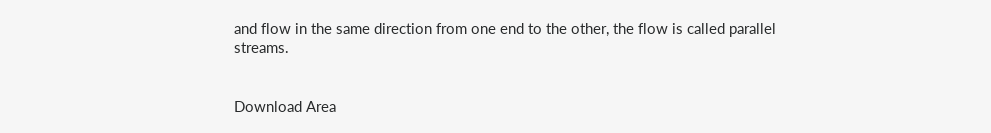and flow in the same direction from one end to the other, the flow is called parallel streams.


Download Area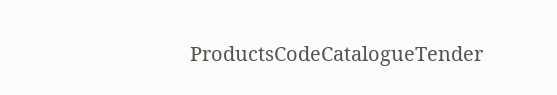ProductsCodeCatalogueTender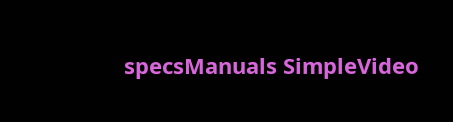specsManuals SimpleVideo